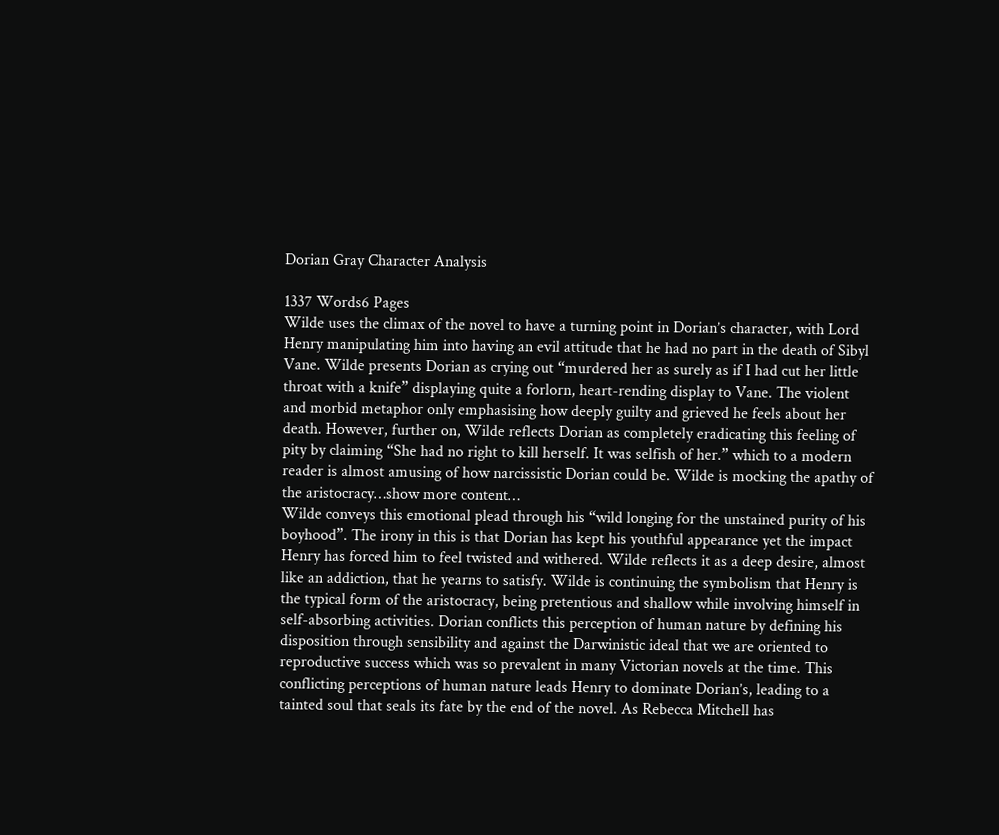Dorian Gray Character Analysis

1337 Words6 Pages
Wilde uses the climax of the novel to have a turning point in Dorian’s character, with Lord Henry manipulating him into having an evil attitude that he had no part in the death of Sibyl Vane. Wilde presents Dorian as crying out “murdered her as surely as if I had cut her little throat with a knife” displaying quite a forlorn, heart-rending display to Vane. The violent and morbid metaphor only emphasising how deeply guilty and grieved he feels about her death. However, further on, Wilde reflects Dorian as completely eradicating this feeling of pity by claiming “She had no right to kill herself. It was selfish of her.” which to a modern reader is almost amusing of how narcissistic Dorian could be. Wilde is mocking the apathy of the aristocracy…show more content…
Wilde conveys this emotional plead through his “wild longing for the unstained purity of his boyhood”. The irony in this is that Dorian has kept his youthful appearance yet the impact Henry has forced him to feel twisted and withered. Wilde reflects it as a deep desire, almost like an addiction, that he yearns to satisfy. Wilde is continuing the symbolism that Henry is the typical form of the aristocracy, being pretentious and shallow while involving himself in self-absorbing activities. Dorian conflicts this perception of human nature by defining his disposition through sensibility and against the Darwinistic ideal that we are oriented to reproductive success which was so prevalent in many Victorian novels at the time. This conflicting perceptions of human nature leads Henry to dominate Dorian’s, leading to a tainted soul that seals its fate by the end of the novel. As Rebecca Mitchell has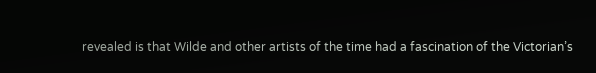revealed is that Wilde and other artists of the time had a fascination of the Victorian’s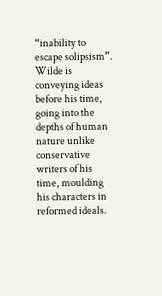“inability to escape solipsism”. Wilde is conveying ideas before his time, going into the depths of human nature unlike conservative writers of his time, moulding his characters in reformed ideals.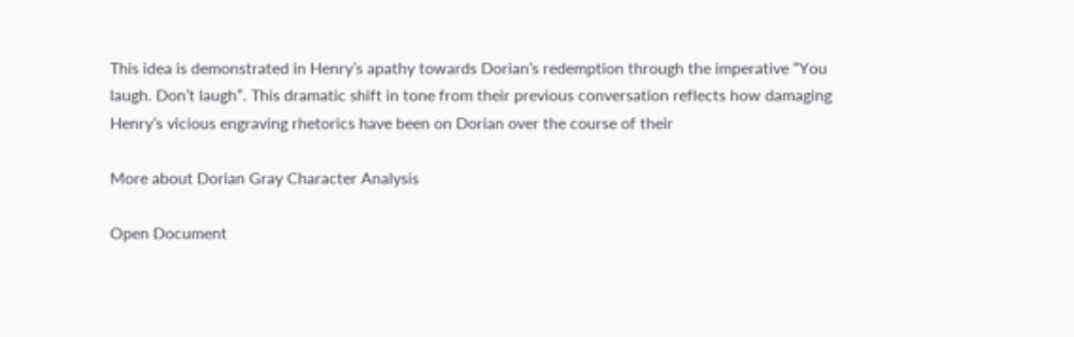This idea is demonstrated in Henry’s apathy towards Dorian’s redemption through the imperative “You laugh. Don’t laugh”. This dramatic shift in tone from their previous conversation reflects how damaging Henry’s vicious engraving rhetorics have been on Dorian over the course of their

More about Dorian Gray Character Analysis

Open Document